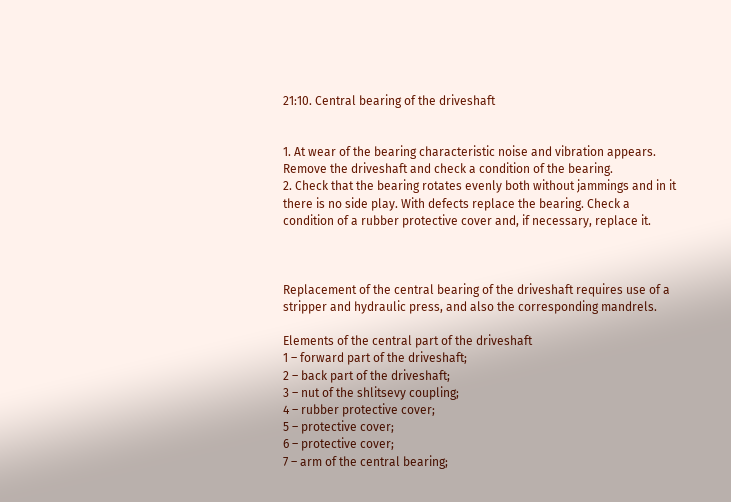21:10. Central bearing of the driveshaft


1. At wear of the bearing characteristic noise and vibration appears. Remove the driveshaft and check a condition of the bearing.
2. Check that the bearing rotates evenly both without jammings and in it there is no side play. With defects replace the bearing. Check a condition of a rubber protective cover and, if necessary, replace it.



Replacement of the central bearing of the driveshaft requires use of a stripper and hydraulic press, and also the corresponding mandrels.

Elements of the central part of the driveshaft
1 – forward part of the driveshaft;
2 – back part of the driveshaft;
3 – nut of the shlitsevy coupling;
4 – rubber protective cover;
5 – protective cover;
6 – protective cover;
7 – arm of the central bearing;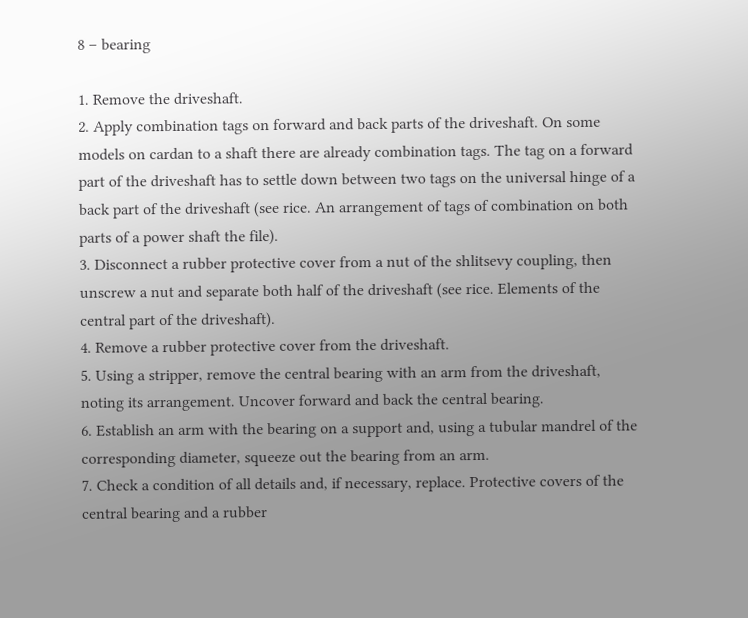8 – bearing

1. Remove the driveshaft.
2. Apply combination tags on forward and back parts of the driveshaft. On some models on cardan to a shaft there are already combination tags. The tag on a forward part of the driveshaft has to settle down between two tags on the universal hinge of a back part of the driveshaft (see rice. An arrangement of tags of combination on both parts of a power shaft the file).
3. Disconnect a rubber protective cover from a nut of the shlitsevy coupling, then unscrew a nut and separate both half of the driveshaft (see rice. Elements of the central part of the driveshaft).
4. Remove a rubber protective cover from the driveshaft.
5. Using a stripper, remove the central bearing with an arm from the driveshaft, noting its arrangement. Uncover forward and back the central bearing.
6. Establish an arm with the bearing on a support and, using a tubular mandrel of the corresponding diameter, squeeze out the bearing from an arm.
7. Check a condition of all details and, if necessary, replace. Protective covers of the central bearing and a rubber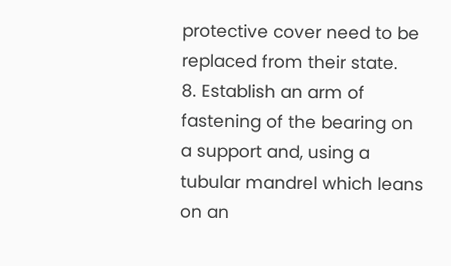protective cover need to be replaced from their state.
8. Establish an arm of fastening of the bearing on a support and, using a tubular mandrel which leans on an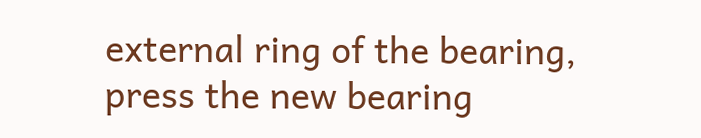external ring of the bearing, press the new bearing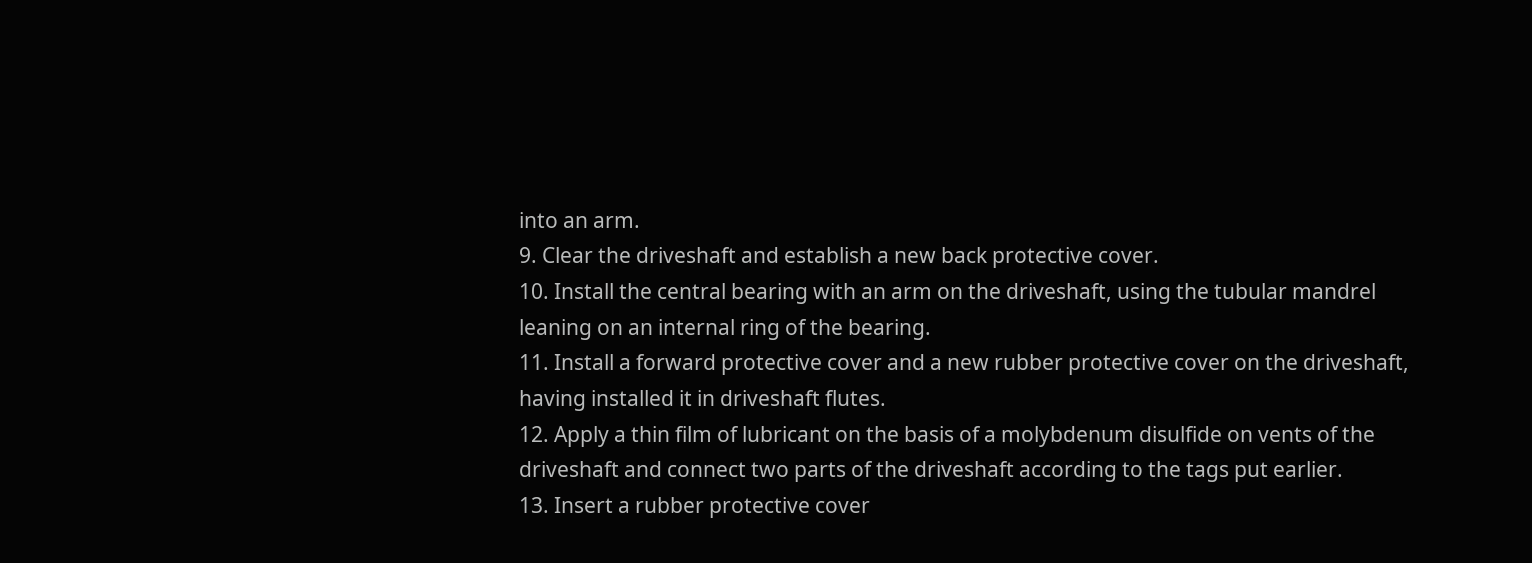into an arm.
9. Clear the driveshaft and establish a new back protective cover.
10. Install the central bearing with an arm on the driveshaft, using the tubular mandrel leaning on an internal ring of the bearing.
11. Install a forward protective cover and a new rubber protective cover on the driveshaft, having installed it in driveshaft flutes.
12. Apply a thin film of lubricant on the basis of a molybdenum disulfide on vents of the driveshaft and connect two parts of the driveshaft according to the tags put earlier.
13. Insert a rubber protective cover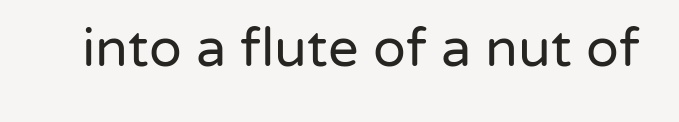into a flute of a nut of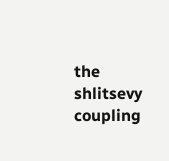the shlitsevy coupling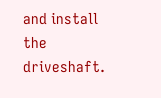and install the driveshaft.